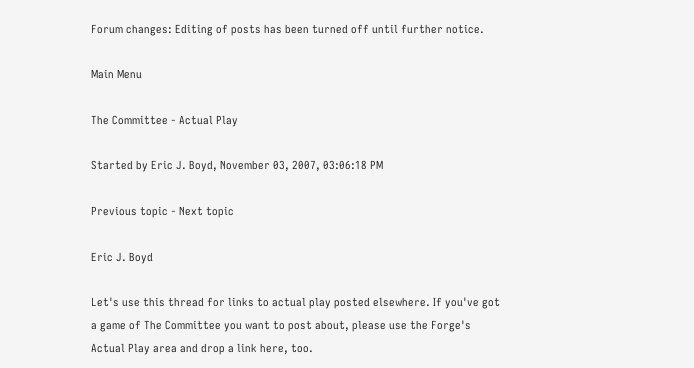Forum changes: Editing of posts has been turned off until further notice.

Main Menu

The Committee - Actual Play

Started by Eric J. Boyd, November 03, 2007, 03:06:18 PM

Previous topic - Next topic

Eric J. Boyd

Let's use this thread for links to actual play posted elsewhere. If you've got a game of The Committee you want to post about, please use the Forge's Actual Play area and drop a link here, too.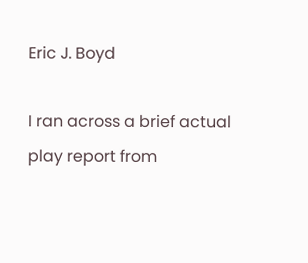Eric J. Boyd

I ran across a brief actual play report from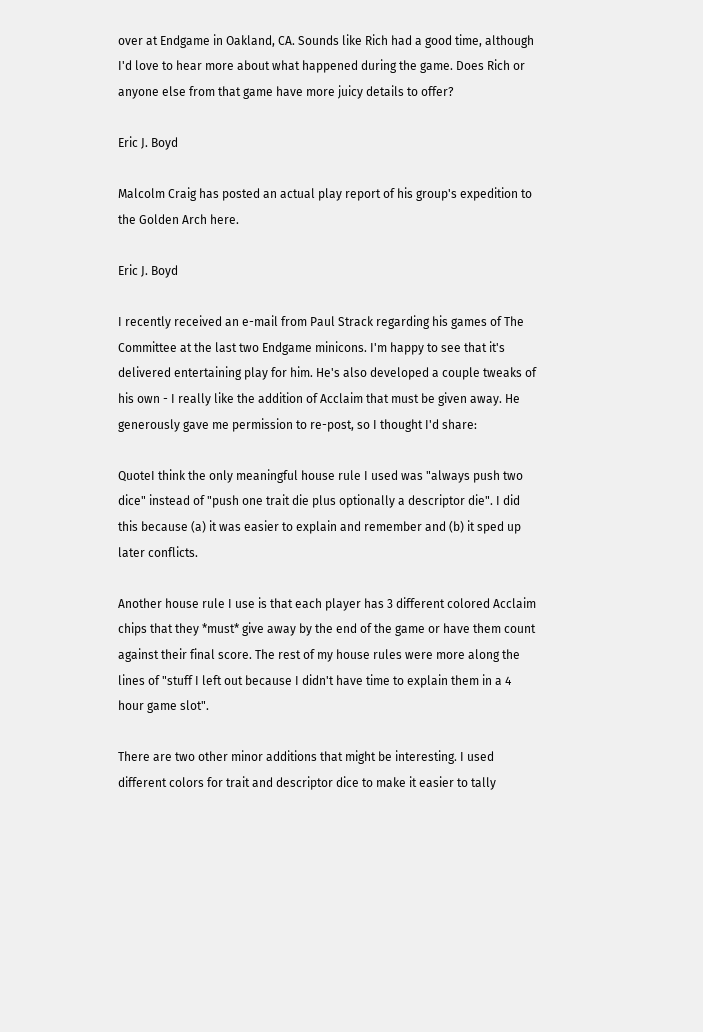over at Endgame in Oakland, CA. Sounds like Rich had a good time, although I'd love to hear more about what happened during the game. Does Rich or anyone else from that game have more juicy details to offer?

Eric J. Boyd

Malcolm Craig has posted an actual play report of his group's expedition to the Golden Arch here.

Eric J. Boyd

I recently received an e-mail from Paul Strack regarding his games of The Committee at the last two Endgame minicons. I'm happy to see that it's delivered entertaining play for him. He's also developed a couple tweaks of his own - I really like the addition of Acclaim that must be given away. He generously gave me permission to re-post, so I thought I'd share:

QuoteI think the only meaningful house rule I used was "always push two dice" instead of "push one trait die plus optionally a descriptor die". I did this because (a) it was easier to explain and remember and (b) it sped up later conflicts.

Another house rule I use is that each player has 3 different colored Acclaim chips that they *must* give away by the end of the game or have them count against their final score. The rest of my house rules were more along the lines of "stuff I left out because I didn't have time to explain them in a 4 hour game slot".

There are two other minor additions that might be interesting. I used different colors for trait and descriptor dice to make it easier to tally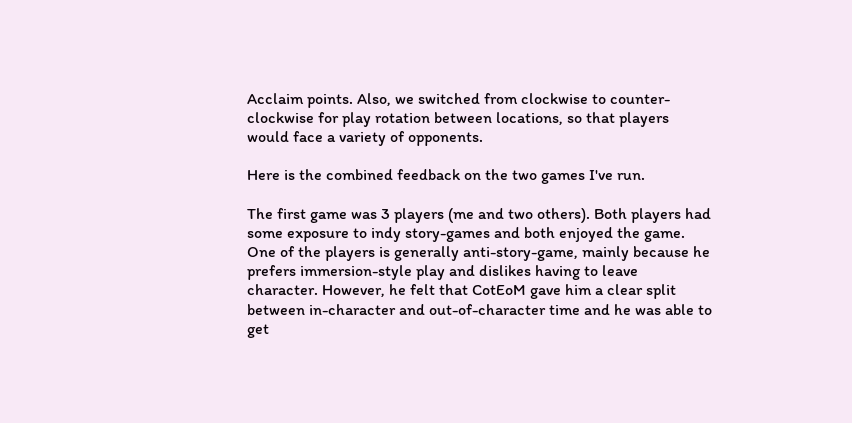Acclaim points. Also, we switched from clockwise to counter-clockwise for play rotation between locations, so that players would face a variety of opponents.

Here is the combined feedback on the two games I've run.

The first game was 3 players (me and two others). Both players had some exposure to indy story-games and both enjoyed the game. One of the players is generally anti-story-game, mainly because he prefers immersion-style play and dislikes having to leave character. However, he felt that CotEoM gave him a clear split between in-character and out-of-character time and he was able to get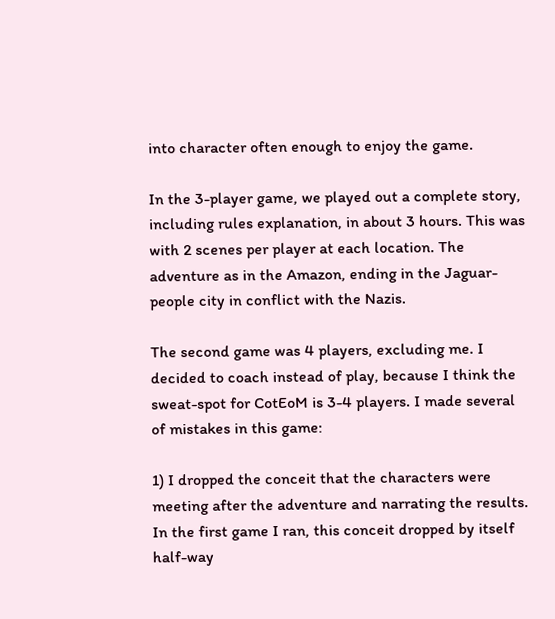into character often enough to enjoy the game.

In the 3-player game, we played out a complete story, including rules explanation, in about 3 hours. This was with 2 scenes per player at each location. The adventure as in the Amazon, ending in the Jaguar-people city in conflict with the Nazis.

The second game was 4 players, excluding me. I decided to coach instead of play, because I think the sweat-spot for CotEoM is 3-4 players. I made several of mistakes in this game:

1) I dropped the conceit that the characters were meeting after the adventure and narrating the results. In the first game I ran, this conceit dropped by itself half-way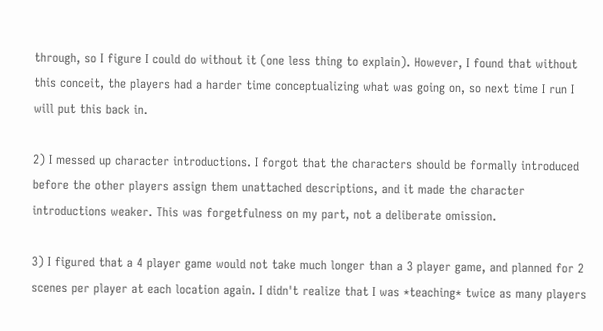through, so I figure I could do without it (one less thing to explain). However, I found that without this conceit, the players had a harder time conceptualizing what was going on, so next time I run I will put this back in.

2) I messed up character introductions. I forgot that the characters should be formally introduced before the other players assign them unattached descriptions, and it made the character introductions weaker. This was forgetfulness on my part, not a deliberate omission.

3) I figured that a 4 player game would not take much longer than a 3 player game, and planned for 2 scenes per player at each location again. I didn't realize that I was *teaching* twice as many players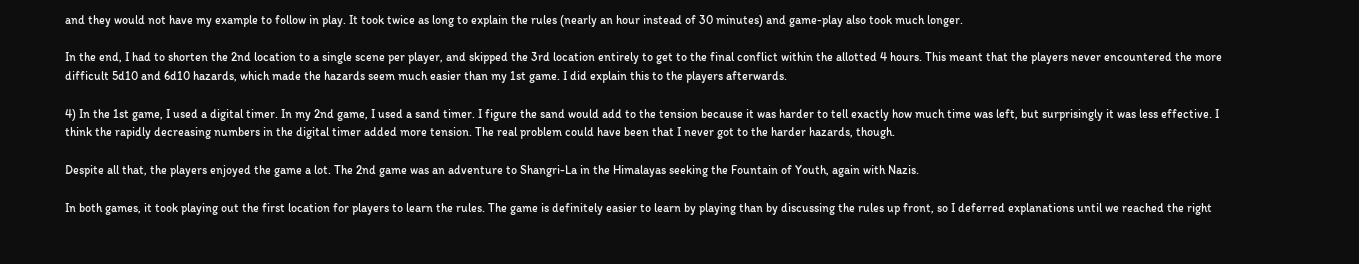and they would not have my example to follow in play. It took twice as long to explain the rules (nearly an hour instead of 30 minutes) and game-play also took much longer.

In the end, I had to shorten the 2nd location to a single scene per player, and skipped the 3rd location entirely to get to the final conflict within the allotted 4 hours. This meant that the players never encountered the more difficult 5d10 and 6d10 hazards, which made the hazards seem much easier than my 1st game. I did explain this to the players afterwards.

4) In the 1st game, I used a digital timer. In my 2nd game, I used a sand timer. I figure the sand would add to the tension because it was harder to tell exactly how much time was left, but surprisingly it was less effective. I think the rapidly decreasing numbers in the digital timer added more tension. The real problem could have been that I never got to the harder hazards, though.

Despite all that, the players enjoyed the game a lot. The 2nd game was an adventure to Shangri-La in the Himalayas seeking the Fountain of Youth, again with Nazis.

In both games, it took playing out the first location for players to learn the rules. The game is definitely easier to learn by playing than by discussing the rules up front, so I deferred explanations until we reached the right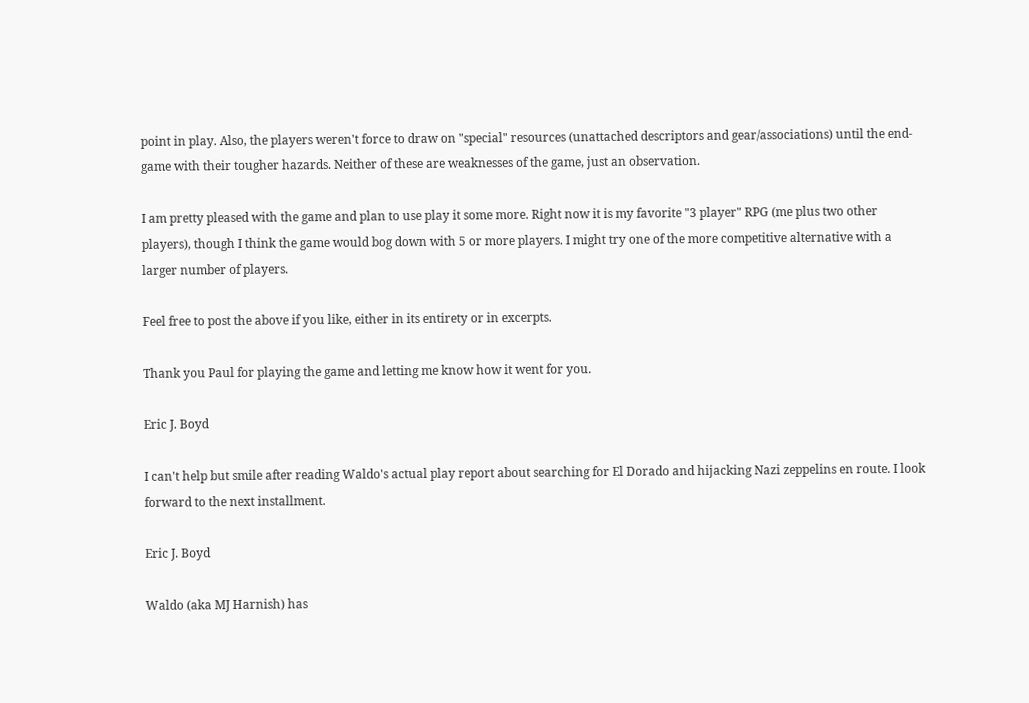point in play. Also, the players weren't force to draw on "special" resources (unattached descriptors and gear/associations) until the end-game with their tougher hazards. Neither of these are weaknesses of the game, just an observation.

I am pretty pleased with the game and plan to use play it some more. Right now it is my favorite "3 player" RPG (me plus two other players), though I think the game would bog down with 5 or more players. I might try one of the more competitive alternative with a larger number of players.

Feel free to post the above if you like, either in its entirety or in excerpts.

Thank you Paul for playing the game and letting me know how it went for you.

Eric J. Boyd

I can't help but smile after reading Waldo's actual play report about searching for El Dorado and hijacking Nazi zeppelins en route. I look forward to the next installment.

Eric J. Boyd

Waldo (aka MJ Harnish) has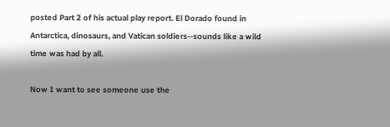posted Part 2 of his actual play report. El Dorado found in Antarctica, dinosaurs, and Vatican soldiers--sounds like a wild time was had by all.

Now I want to see someone use the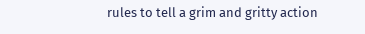rules to tell a grim and gritty action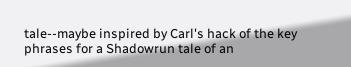tale--maybe inspired by Carl's hack of the key phrases for a Shadowrun tale of an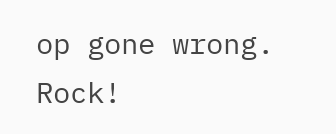op gone wrong. Rock!